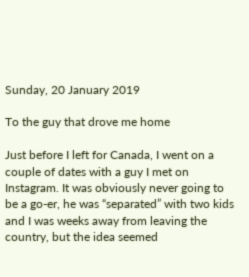Sunday, 20 January 2019

To the guy that drove me home

Just before I left for Canada, I went on a couple of dates with a guy I met on Instagram. It was obviously never going to be a go-er, he was “separated” with two kids and I was weeks away from leaving the country, but the idea seemed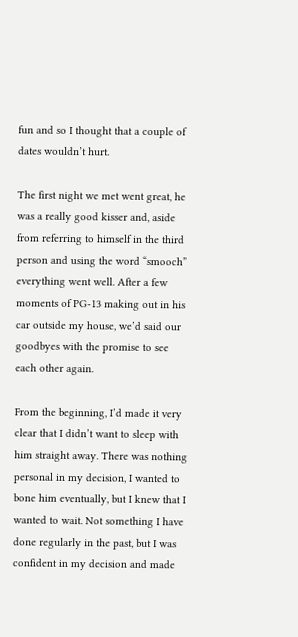fun and so I thought that a couple of dates wouldn’t hurt.

The first night we met went great, he was a really good kisser and, aside from referring to himself in the third person and using the word “smooch” everything went well. After a few moments of PG-13 making out in his car outside my house, we’d said our goodbyes with the promise to see each other again.

From the beginning, I’d made it very clear that I didn’t want to sleep with him straight away. There was nothing personal in my decision, I wanted to bone him eventually, but I knew that I wanted to wait. Not something I have done regularly in the past, but I was confident in my decision and made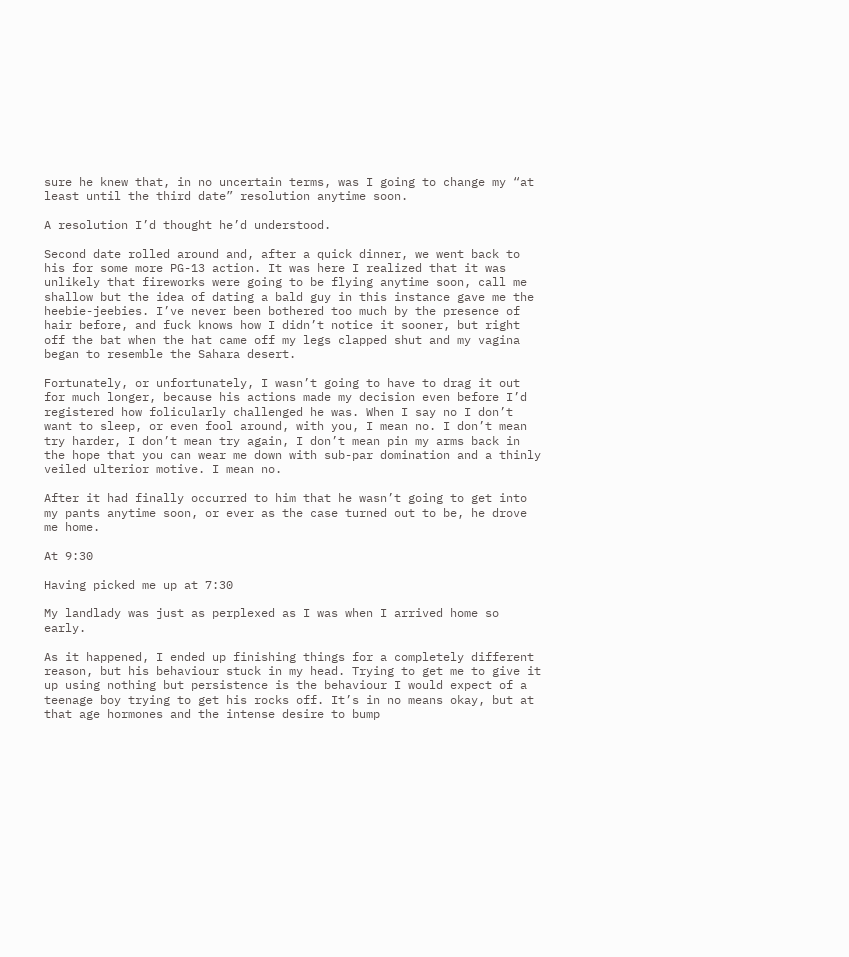sure he knew that, in no uncertain terms, was I going to change my “at least until the third date” resolution anytime soon.

A resolution I’d thought he’d understood.

Second date rolled around and, after a quick dinner, we went back to his for some more PG-13 action. It was here I realized that it was unlikely that fireworks were going to be flying anytime soon, call me shallow but the idea of dating a bald guy in this instance gave me the heebie-jeebies. I’ve never been bothered too much by the presence of hair before, and fuck knows how I didn’t notice it sooner, but right off the bat when the hat came off my legs clapped shut and my vagina began to resemble the Sahara desert.

Fortunately, or unfortunately, I wasn’t going to have to drag it out for much longer, because his actions made my decision even before I’d registered how folicularly challenged he was. When I say no I don’t want to sleep, or even fool around, with you, I mean no. I don’t mean try harder, I don’t mean try again, I don’t mean pin my arms back in the hope that you can wear me down with sub-par domination and a thinly veiled ulterior motive. I mean no.

After it had finally occurred to him that he wasn’t going to get into my pants anytime soon, or ever as the case turned out to be, he drove me home.

At 9:30

Having picked me up at 7:30

My landlady was just as perplexed as I was when I arrived home so early.

As it happened, I ended up finishing things for a completely different reason, but his behaviour stuck in my head. Trying to get me to give it up using nothing but persistence is the behaviour I would expect of a teenage boy trying to get his rocks off. It’s in no means okay, but at that age hormones and the intense desire to bump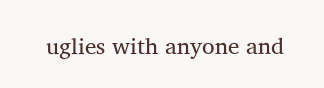uglies with anyone and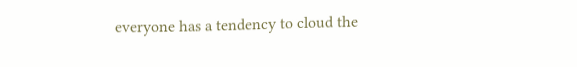everyone has a tendency to cloud the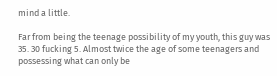mind a little.

Far from being the teenage possibility of my youth, this guy was 35. 30 fucking 5. Almost twice the age of some teenagers and possessing what can only be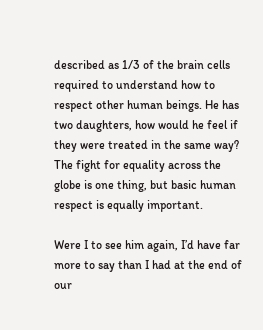described as 1/3 of the brain cells required to understand how to respect other human beings. He has two daughters, how would he feel if they were treated in the same way? The fight for equality across the globe is one thing, but basic human respect is equally important.

Were I to see him again, I’d have far more to say than I had at the end of our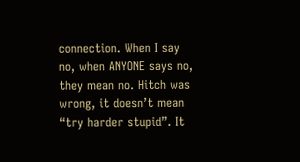connection. When I say no, when ANYONE says no, they mean no. Hitch was wrong, it doesn’t mean “try harder stupid”. It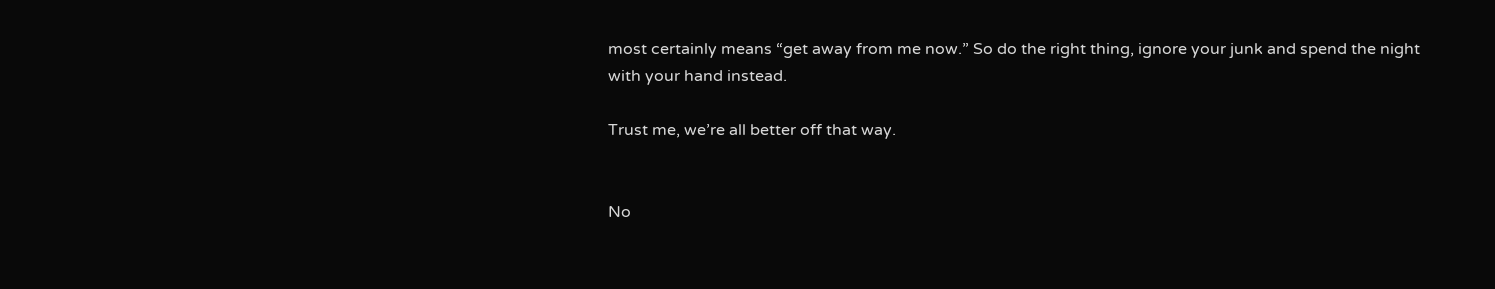most certainly means “get away from me now.” So do the right thing, ignore your junk and spend the night with your hand instead.

Trust me, we’re all better off that way.


No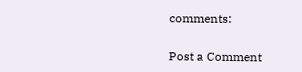comments:

Post a Comment